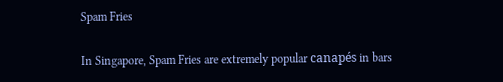Spam Fries

In Singapore, Spam Fries are extremely popular canapés in bars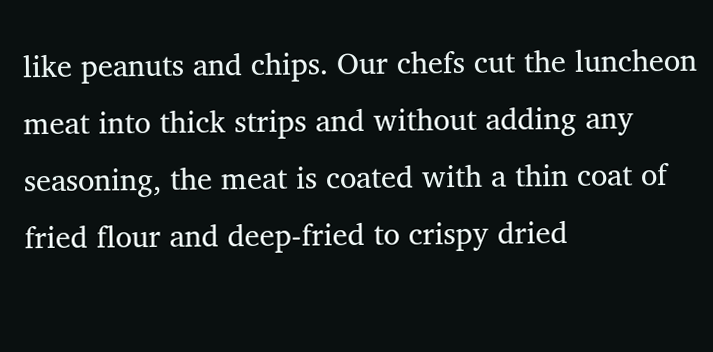like peanuts and chips. Our chefs cut the luncheon meat into thick strips and without adding any seasoning, the meat is coated with a thin coat of fried flour and deep-fried to crispy dried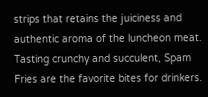strips that retains the juiciness and authentic aroma of the luncheon meat. Tasting crunchy and succulent, Spam Fries are the favorite bites for drinkers.